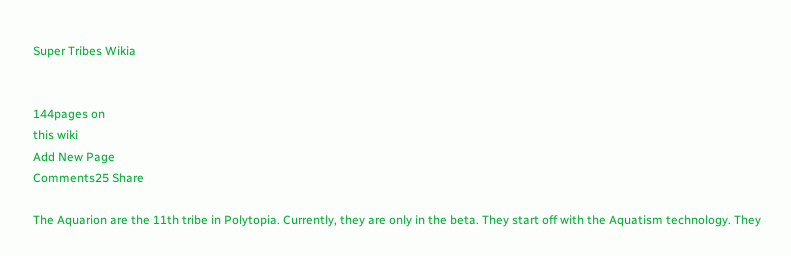Super Tribes Wikia


144pages on
this wiki
Add New Page
Comments25 Share

The Aquarion are the 11th tribe in Polytopia. Currently, they are only in the beta. They start off with the Aquatism technology. They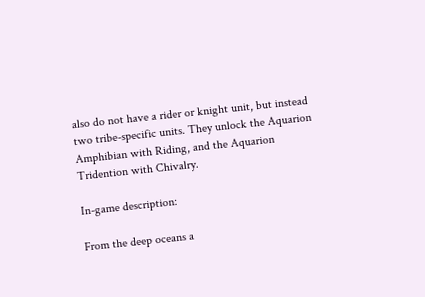also do not have a rider or knight unit, but instead two tribe-specific units. They unlock the Aquarion Amphibian with Riding, and the Aquarion Tridention with Chivalry.

In-game description:

From the deep oceans a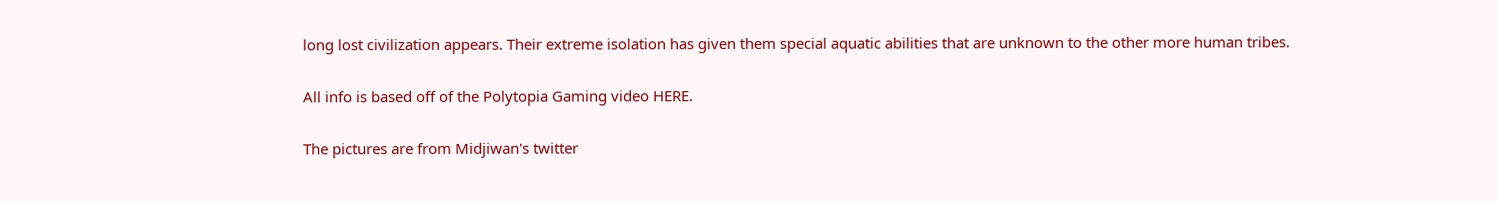long lost civilization appears. Their extreme isolation has given them special aquatic abilities that are unknown to the other more human tribes.

All info is based off of the Polytopia Gaming video HERE.

The pictures are from Midjiwan's twitter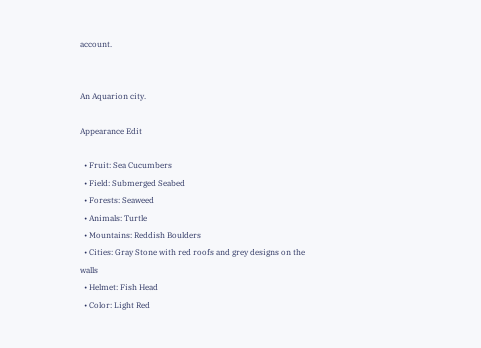account.


An Aquarion city.

Appearance Edit

  • Fruit: Sea Cucumbers
  • Field: Submerged Seabed
  • Forests: Seaweed
  • Animals: Turtle
  • Mountains: Reddish Boulders
  • Cities: Gray Stone with red roofs and grey designs on the walls
  • Helmet: Fish Head
  • Color: Light Red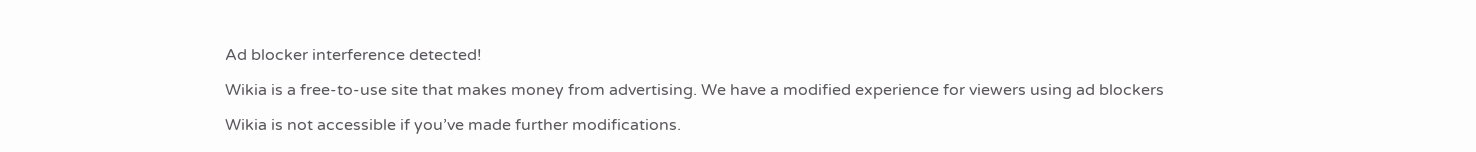Ad blocker interference detected!

Wikia is a free-to-use site that makes money from advertising. We have a modified experience for viewers using ad blockers

Wikia is not accessible if you’ve made further modifications.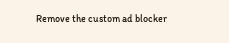Remove the custom ad blocker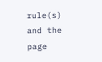rule(s) and the page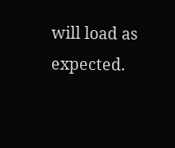will load as expected.